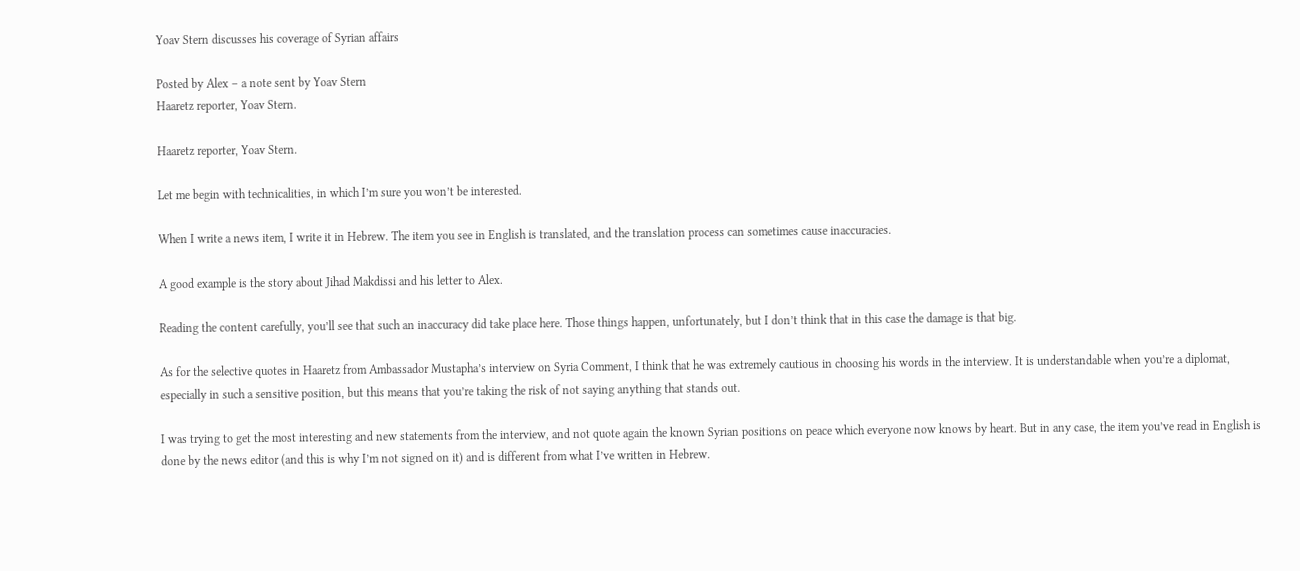Yoav Stern discusses his coverage of Syrian affairs

Posted by Alex – a note sent by Yoav Stern
Haaretz reporter, Yoav Stern.

Haaretz reporter, Yoav Stern.

Let me begin with technicalities, in which I’m sure you won’t be interested.

When I write a news item, I write it in Hebrew. The item you see in English is translated, and the translation process can sometimes cause inaccuracies.

A good example is the story about Jihad Makdissi and his letter to Alex.

Reading the content carefully, you’ll see that such an inaccuracy did take place here. Those things happen, unfortunately, but I don’t think that in this case the damage is that big.

As for the selective quotes in Haaretz from Ambassador Mustapha’s interview on Syria Comment, I think that he was extremely cautious in choosing his words in the interview. It is understandable when you’re a diplomat, especially in such a sensitive position, but this means that you’re taking the risk of not saying anything that stands out.

I was trying to get the most interesting and new statements from the interview, and not quote again the known Syrian positions on peace which everyone now knows by heart. But in any case, the item you’ve read in English is done by the news editor (and this is why I’m not signed on it) and is different from what I’ve written in Hebrew.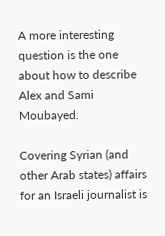A more interesting question is the one about how to describe Alex and Sami Moubayed.

Covering Syrian (and other Arab states) affairs for an Israeli journalist is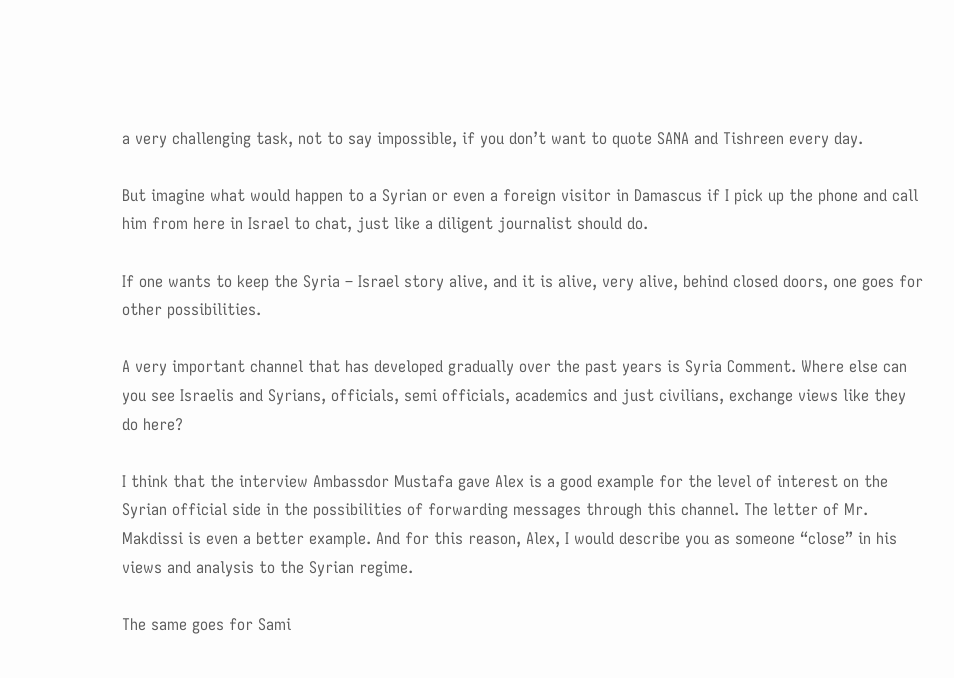a very challenging task, not to say impossible, if you don’t want to quote SANA and Tishreen every day.

But imagine what would happen to a Syrian or even a foreign visitor in Damascus if I pick up the phone and call him from here in Israel to chat, just like a diligent journalist should do.

If one wants to keep the Syria – Israel story alive, and it is alive, very alive, behind closed doors, one goes for other possibilities.

A very important channel that has developed gradually over the past years is Syria Comment. Where else can you see Israelis and Syrians, officials, semi officials, academics and just civilians, exchange views like they do here?

I think that the interview Ambassdor Mustafa gave Alex is a good example for the level of interest on the Syrian official side in the possibilities of forwarding messages through this channel. The letter of Mr. Makdissi is even a better example. And for this reason, Alex, I would describe you as someone “close” in his views and analysis to the Syrian regime.

The same goes for Sami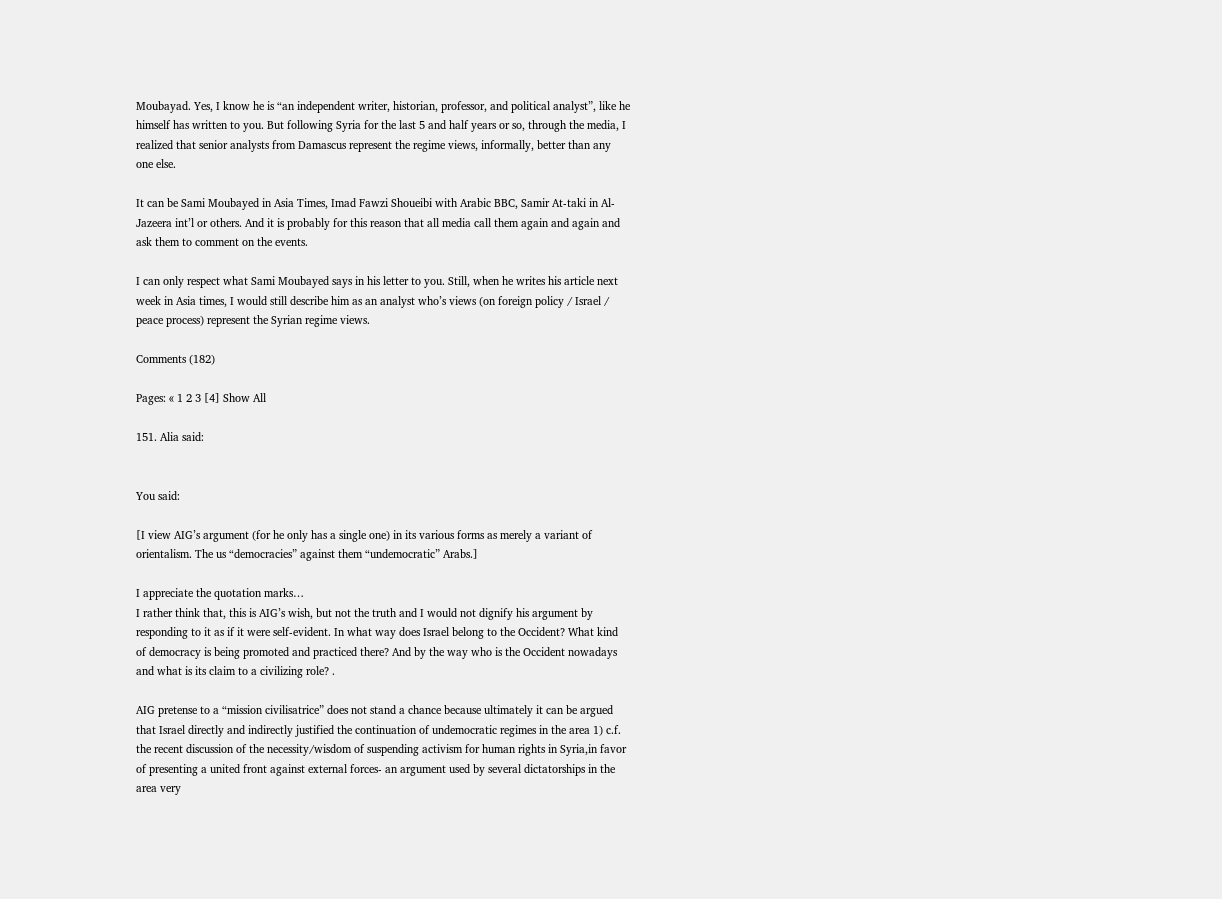Moubayad. Yes, I know he is “an independent writer, historian, professor, and political analyst”, like he himself has written to you. But following Syria for the last 5 and half years or so, through the media, I realized that senior analysts from Damascus represent the regime views, informally, better than any one else.

It can be Sami Moubayed in Asia Times, Imad Fawzi Shoueibi with Arabic BBC, Samir At-taki in Al-Jazeera int’l or others. And it is probably for this reason that all media call them again and again and ask them to comment on the events.

I can only respect what Sami Moubayed says in his letter to you. Still, when he writes his article next week in Asia times, I would still describe him as an analyst who’s views (on foreign policy / Israel / peace process) represent the Syrian regime views.

Comments (182)

Pages: « 1 2 3 [4] Show All

151. Alia said:


You said:

[I view AIG’s argument (for he only has a single one) in its various forms as merely a variant of orientalism. The us “democracies” against them “undemocratic” Arabs.]

I appreciate the quotation marks…
I rather think that, this is AIG’s wish, but not the truth and I would not dignify his argument by responding to it as if it were self-evident. In what way does Israel belong to the Occident? What kind of democracy is being promoted and practiced there? And by the way who is the Occident nowadays and what is its claim to a civilizing role? .

AIG pretense to a “mission civilisatrice” does not stand a chance because ultimately it can be argued that Israel directly and indirectly justified the continuation of undemocratic regimes in the area 1) c.f. the recent discussion of the necessity/wisdom of suspending activism for human rights in Syria,in favor of presenting a united front against external forces- an argument used by several dictatorships in the area very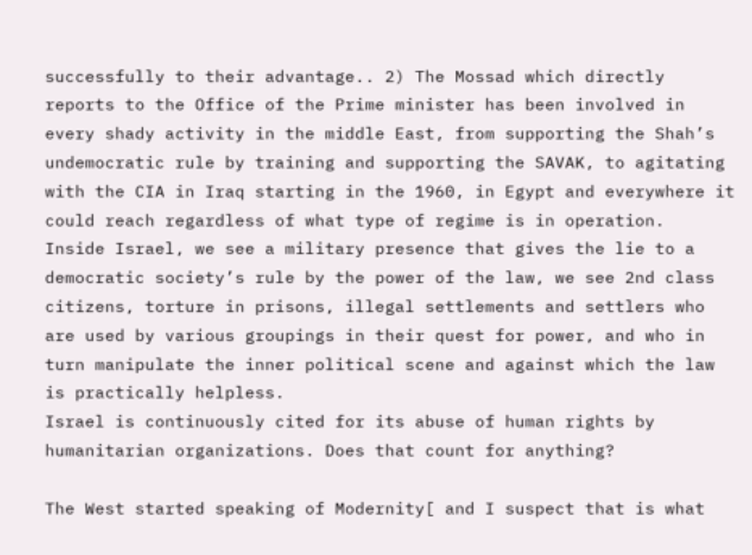successfully to their advantage.. 2) The Mossad which directly reports to the Office of the Prime minister has been involved in every shady activity in the middle East, from supporting the Shah’s undemocratic rule by training and supporting the SAVAK, to agitating with the CIA in Iraq starting in the 1960, in Egypt and everywhere it could reach regardless of what type of regime is in operation.
Inside Israel, we see a military presence that gives the lie to a democratic society’s rule by the power of the law, we see 2nd class citizens, torture in prisons, illegal settlements and settlers who are used by various groupings in their quest for power, and who in turn manipulate the inner political scene and against which the law is practically helpless.
Israel is continuously cited for its abuse of human rights by humanitarian organizations. Does that count for anything?

The West started speaking of Modernity[ and I suspect that is what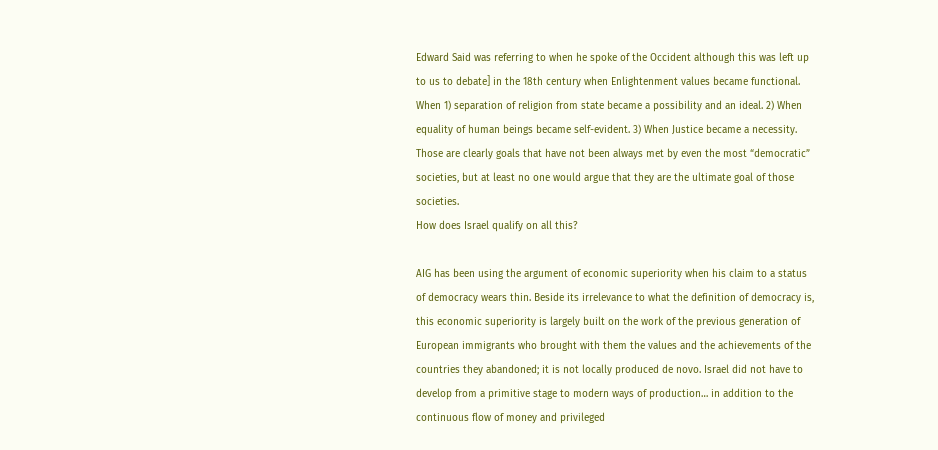Edward Said was referring to when he spoke of the Occident although this was left up to us to debate] in the 18th century when Enlightenment values became functional. When 1) separation of religion from state became a possibility and an ideal. 2) When equality of human beings became self-evident. 3) When Justice became a necessity. Those are clearly goals that have not been always met by even the most “democratic” societies, but at least no one would argue that they are the ultimate goal of those societies.
How does Israel qualify on all this?

AIG has been using the argument of economic superiority when his claim to a status of democracy wears thin. Beside its irrelevance to what the definition of democracy is, this economic superiority is largely built on the work of the previous generation of European immigrants who brought with them the values and the achievements of the countries they abandoned; it is not locally produced de novo. Israel did not have to develop from a primitive stage to modern ways of production… in addition to the continuous flow of money and privileged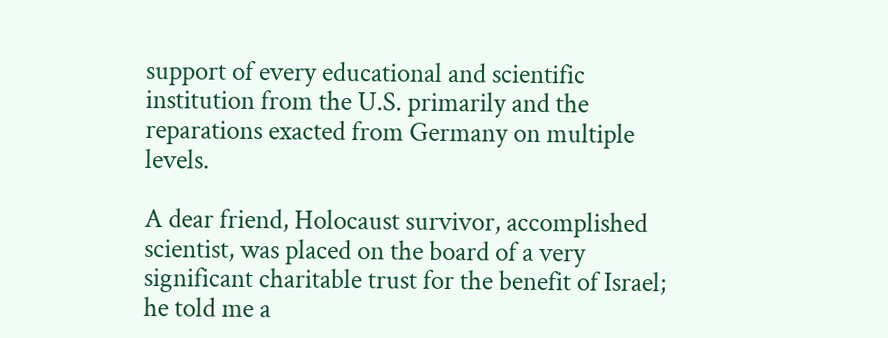support of every educational and scientific institution from the U.S. primarily and the reparations exacted from Germany on multiple levels.

A dear friend, Holocaust survivor, accomplished scientist, was placed on the board of a very significant charitable trust for the benefit of Israel; he told me a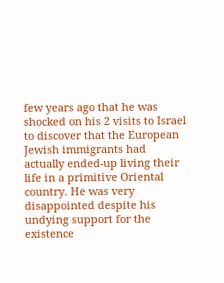few years ago that he was shocked on his 2 visits to Israel to discover that the European Jewish immigrants had actually ended-up living their life in a primitive Oriental country. He was very disappointed despite his undying support for the existence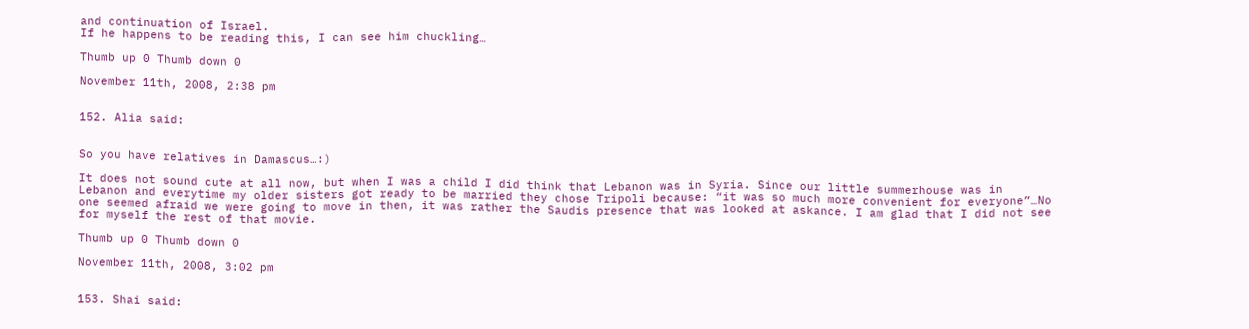and continuation of Israel.
If he happens to be reading this, I can see him chuckling…

Thumb up 0 Thumb down 0

November 11th, 2008, 2:38 pm


152. Alia said:


So you have relatives in Damascus…:)

It does not sound cute at all now, but when I was a child I did think that Lebanon was in Syria. Since our little summerhouse was in Lebanon and everytime my older sisters got ready to be married they chose Tripoli because: “it was so much more convenient for everyone”…No one seemed afraid we were going to move in then, it was rather the Saudis presence that was looked at askance. I am glad that I did not see for myself the rest of that movie.

Thumb up 0 Thumb down 0

November 11th, 2008, 3:02 pm


153. Shai said: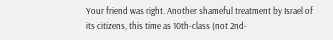Your friend was right. Another shameful treatment by Israel of its citizens, this time as 10th-class (not 2nd-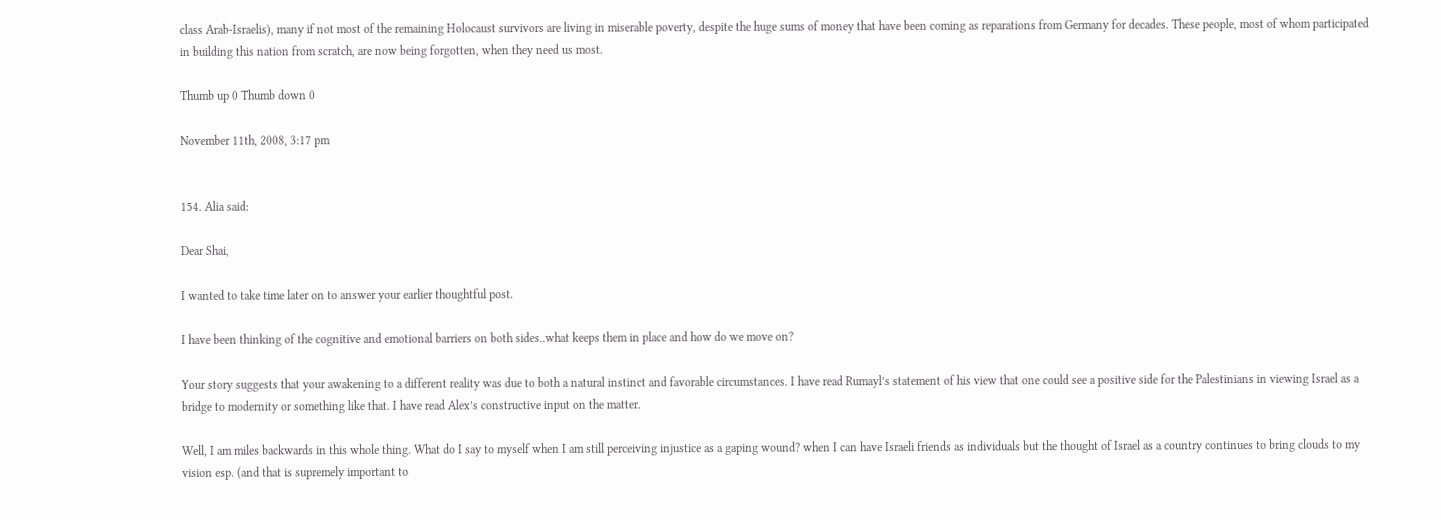class Arab-Israelis), many if not most of the remaining Holocaust survivors are living in miserable poverty, despite the huge sums of money that have been coming as reparations from Germany for decades. These people, most of whom participated in building this nation from scratch, are now being forgotten, when they need us most.

Thumb up 0 Thumb down 0

November 11th, 2008, 3:17 pm


154. Alia said:

Dear Shai,

I wanted to take time later on to answer your earlier thoughtful post.

I have been thinking of the cognitive and emotional barriers on both sides..what keeps them in place and how do we move on?

Your story suggests that your awakening to a different reality was due to both a natural instinct and favorable circumstances. I have read Rumayl’s statement of his view that one could see a positive side for the Palestinians in viewing Israel as a bridge to modernity or something like that. I have read Alex’s constructive input on the matter.

Well, I am miles backwards in this whole thing. What do I say to myself when I am still perceiving injustice as a gaping wound? when I can have Israeli friends as individuals but the thought of Israel as a country continues to bring clouds to my vision esp. (and that is supremely important to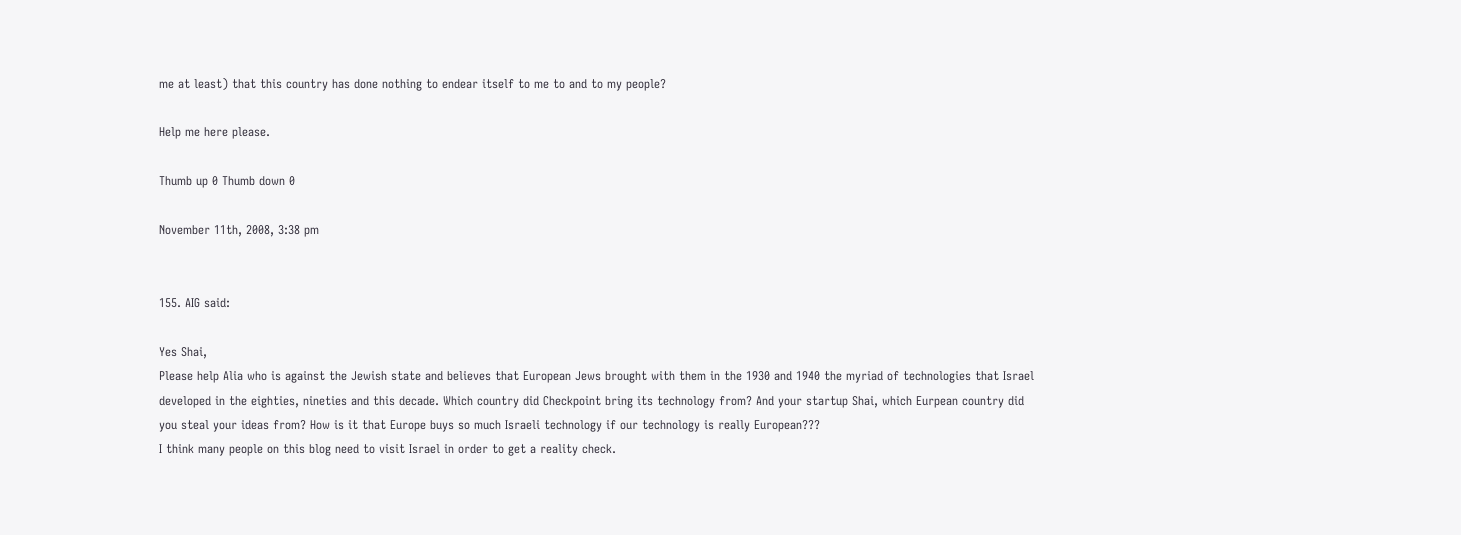me at least) that this country has done nothing to endear itself to me to and to my people?

Help me here please.

Thumb up 0 Thumb down 0

November 11th, 2008, 3:38 pm


155. AIG said:

Yes Shai,
Please help Alia who is against the Jewish state and believes that European Jews brought with them in the 1930 and 1940 the myriad of technologies that Israel developed in the eighties, nineties and this decade. Which country did Checkpoint bring its technology from? And your startup Shai, which Eurpean country did you steal your ideas from? How is it that Europe buys so much Israeli technology if our technology is really European???
I think many people on this blog need to visit Israel in order to get a reality check.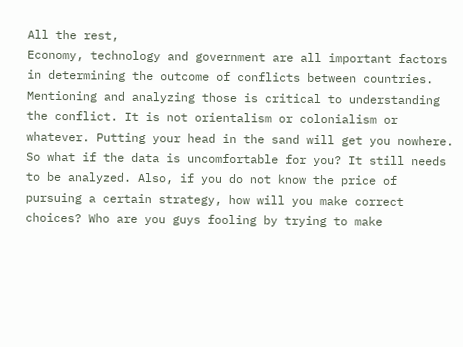All the rest,
Economy, technology and government are all important factors in determining the outcome of conflicts between countries. Mentioning and analyzing those is critical to understanding the conflict. It is not orientalism or colonialism or whatever. Putting your head in the sand will get you nowhere. So what if the data is uncomfortable for you? It still needs to be analyzed. Also, if you do not know the price of pursuing a certain strategy, how will you make correct choices? Who are you guys fooling by trying to make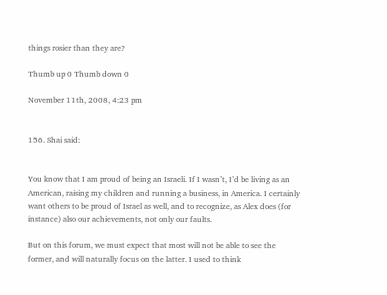things rosier than they are?

Thumb up 0 Thumb down 0

November 11th, 2008, 4:23 pm


156. Shai said:


You know that I am proud of being an Israeli. If I wasn’t, I’d be living as an American, raising my children and running a business, in America. I certainly want others to be proud of Israel as well, and to recognize, as Alex does (for instance) also our achievements, not only our faults.

But on this forum, we must expect that most will not be able to see the former, and will naturally focus on the latter. I used to think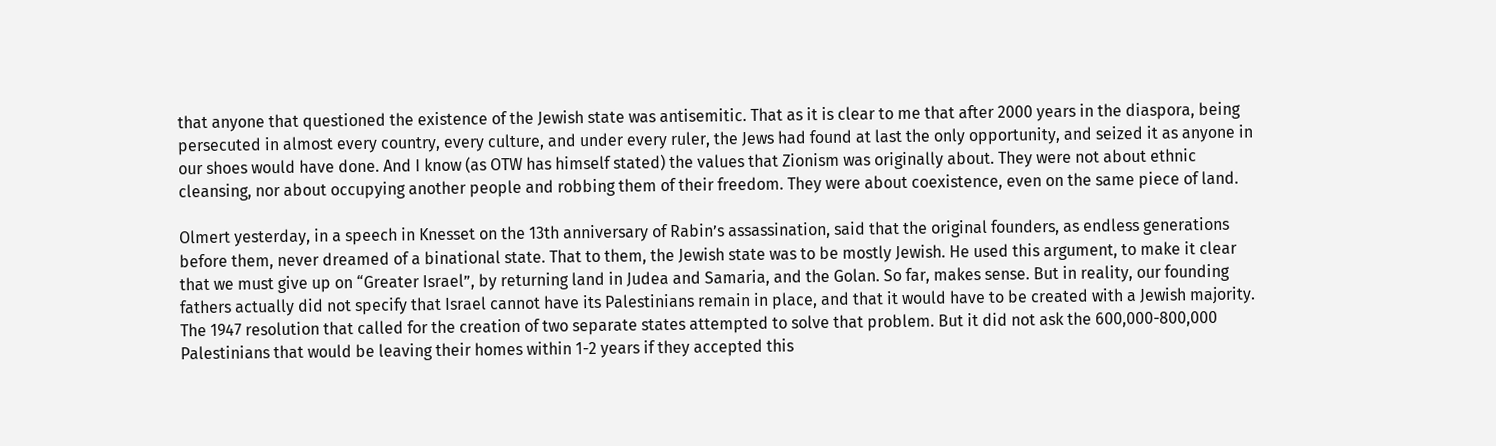that anyone that questioned the existence of the Jewish state was antisemitic. That as it is clear to me that after 2000 years in the diaspora, being persecuted in almost every country, every culture, and under every ruler, the Jews had found at last the only opportunity, and seized it as anyone in our shoes would have done. And I know (as OTW has himself stated) the values that Zionism was originally about. They were not about ethnic cleansing, nor about occupying another people and robbing them of their freedom. They were about coexistence, even on the same piece of land.

Olmert yesterday, in a speech in Knesset on the 13th anniversary of Rabin’s assassination, said that the original founders, as endless generations before them, never dreamed of a binational state. That to them, the Jewish state was to be mostly Jewish. He used this argument, to make it clear that we must give up on “Greater Israel”, by returning land in Judea and Samaria, and the Golan. So far, makes sense. But in reality, our founding fathers actually did not specify that Israel cannot have its Palestinians remain in place, and that it would have to be created with a Jewish majority. The 1947 resolution that called for the creation of two separate states attempted to solve that problem. But it did not ask the 600,000-800,000 Palestinians that would be leaving their homes within 1-2 years if they accepted this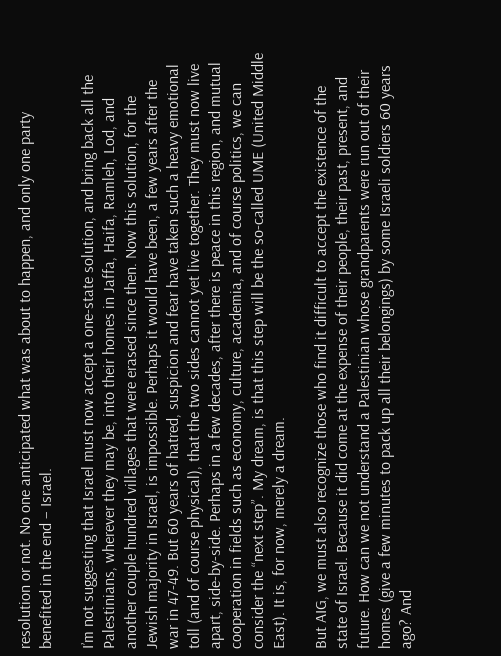resolution or not. No one anticipated what was about to happen, and only one party benefited in the end – Israel.

I’m not suggesting that Israel must now accept a one-state solution, and bring back all the Palestinians, wherever they may be, into their homes in Jaffa, Haifa, Ramleh, Lod, and another couple hundred villages that were erased since then. Now this solution, for the Jewish majority in Israel, is impossible. Perhaps it would have been, a few years after the war in 47-49. But 60 years of hatred, suspicion and fear have taken such a heavy emotional toll (and of course physical), that the two sides cannot yet live together. They must now live apart, side-by-side. Perhaps in a few decades, after there is peace in this region, and mutual cooperation in fields such as economy, culture, academia, and of course politics, we can consider the “next step”. My dream, is that this step will be the so-called UME (United Middle East). It is, for now, merely a dream.

But AIG, we must also recognize those who find it difficult to accept the existence of the state of Israel. Because it did come at the expense of their people, their past, present, and future. How can we not understand a Palestinian whose grandparents were run out of their homes (give a few minutes to pack up all their belongings) by some Israeli soldiers 60 years ago? And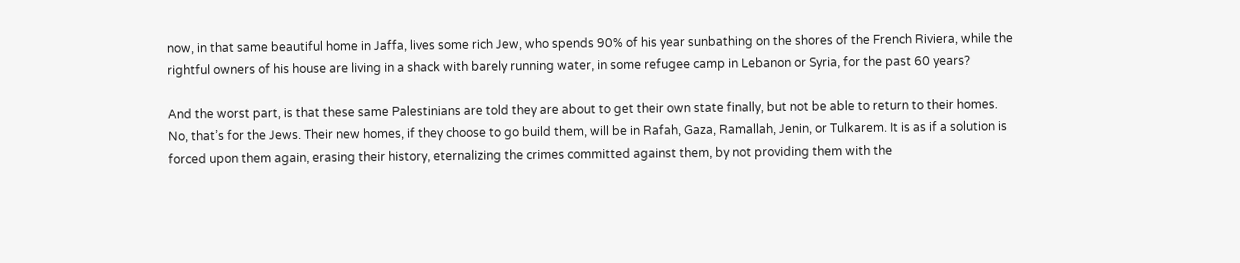now, in that same beautiful home in Jaffa, lives some rich Jew, who spends 90% of his year sunbathing on the shores of the French Riviera, while the rightful owners of his house are living in a shack with barely running water, in some refugee camp in Lebanon or Syria, for the past 60 years?

And the worst part, is that these same Palestinians are told they are about to get their own state finally, but not be able to return to their homes. No, that’s for the Jews. Their new homes, if they choose to go build them, will be in Rafah, Gaza, Ramallah, Jenin, or Tulkarem. It is as if a solution is forced upon them again, erasing their history, eternalizing the crimes committed against them, by not providing them with the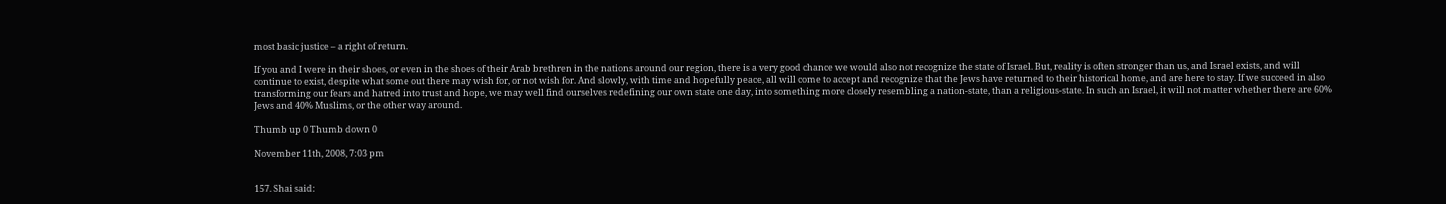most basic justice – a right of return.

If you and I were in their shoes, or even in the shoes of their Arab brethren in the nations around our region, there is a very good chance we would also not recognize the state of Israel. But, reality is often stronger than us, and Israel exists, and will continue to exist, despite what some out there may wish for, or not wish for. And slowly, with time and hopefully peace, all will come to accept and recognize that the Jews have returned to their historical home, and are here to stay. If we succeed in also transforming our fears and hatred into trust and hope, we may well find ourselves redefining our own state one day, into something more closely resembling a nation-state, than a religious-state. In such an Israel, it will not matter whether there are 60% Jews and 40% Muslims, or the other way around.

Thumb up 0 Thumb down 0

November 11th, 2008, 7:03 pm


157. Shai said: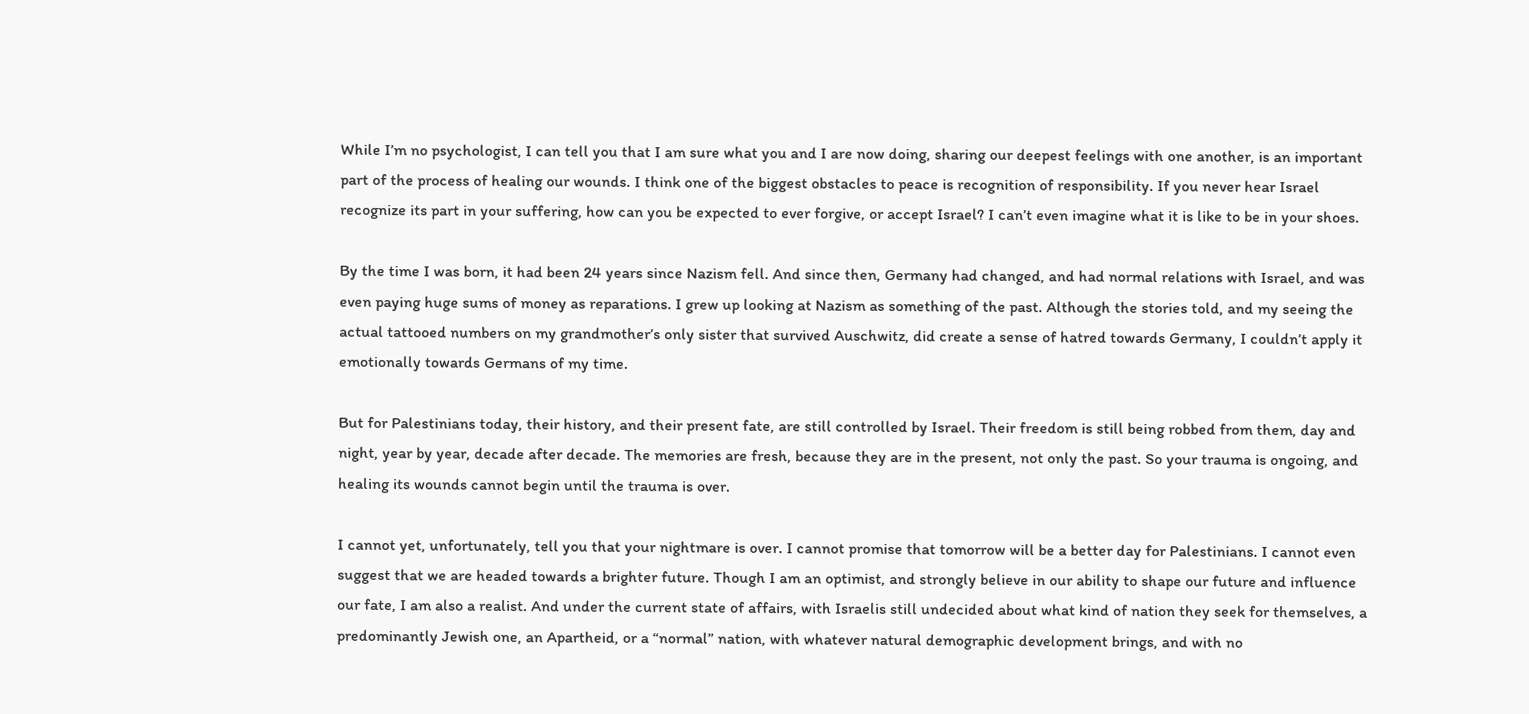While I’m no psychologist, I can tell you that I am sure what you and I are now doing, sharing our deepest feelings with one another, is an important part of the process of healing our wounds. I think one of the biggest obstacles to peace is recognition of responsibility. If you never hear Israel recognize its part in your suffering, how can you be expected to ever forgive, or accept Israel? I can’t even imagine what it is like to be in your shoes.

By the time I was born, it had been 24 years since Nazism fell. And since then, Germany had changed, and had normal relations with Israel, and was even paying huge sums of money as reparations. I grew up looking at Nazism as something of the past. Although the stories told, and my seeing the actual tattooed numbers on my grandmother’s only sister that survived Auschwitz, did create a sense of hatred towards Germany, I couldn’t apply it emotionally towards Germans of my time.

But for Palestinians today, their history, and their present fate, are still controlled by Israel. Their freedom is still being robbed from them, day and night, year by year, decade after decade. The memories are fresh, because they are in the present, not only the past. So your trauma is ongoing, and healing its wounds cannot begin until the trauma is over.

I cannot yet, unfortunately, tell you that your nightmare is over. I cannot promise that tomorrow will be a better day for Palestinians. I cannot even suggest that we are headed towards a brighter future. Though I am an optimist, and strongly believe in our ability to shape our future and influence our fate, I am also a realist. And under the current state of affairs, with Israelis still undecided about what kind of nation they seek for themselves, a predominantly Jewish one, an Apartheid, or a “normal” nation, with whatever natural demographic development brings, and with no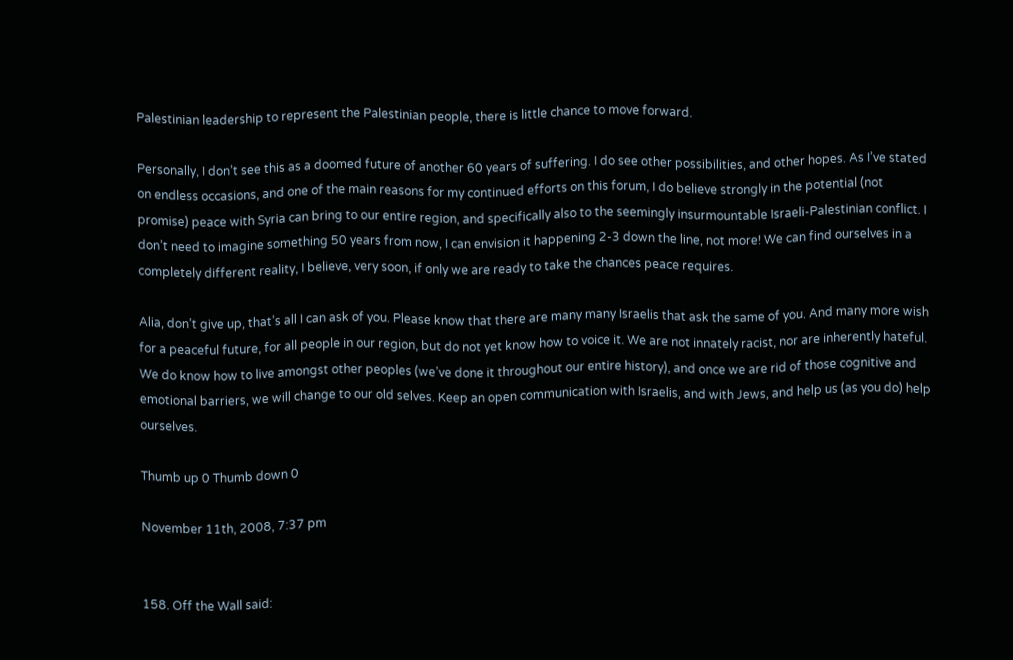Palestinian leadership to represent the Palestinian people, there is little chance to move forward.

Personally, I don’t see this as a doomed future of another 60 years of suffering. I do see other possibilities, and other hopes. As I’ve stated on endless occasions, and one of the main reasons for my continued efforts on this forum, I do believe strongly in the potential (not promise) peace with Syria can bring to our entire region, and specifically also to the seemingly insurmountable Israeli-Palestinian conflict. I don’t need to imagine something 50 years from now, I can envision it happening 2-3 down the line, not more! We can find ourselves in a completely different reality, I believe, very soon, if only we are ready to take the chances peace requires.

Alia, don’t give up, that’s all I can ask of you. Please know that there are many many Israelis that ask the same of you. And many more wish for a peaceful future, for all people in our region, but do not yet know how to voice it. We are not innately racist, nor are inherently hateful. We do know how to live amongst other peoples (we’ve done it throughout our entire history), and once we are rid of those cognitive and emotional barriers, we will change to our old selves. Keep an open communication with Israelis, and with Jews, and help us (as you do) help ourselves.

Thumb up 0 Thumb down 0

November 11th, 2008, 7:37 pm


158. Off the Wall said: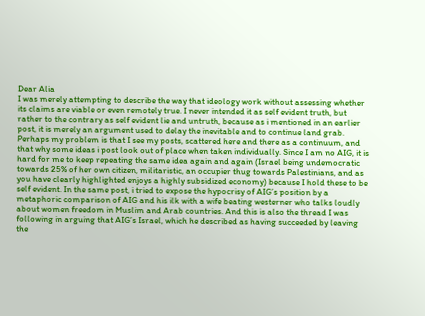Dear Alia
I was merely attempting to describe the way that ideology work without assessing whether its claims are viable or even remotely true. I never intended it as self evident truth, but rather to the contrary as self evident lie and untruth, because as i mentioned in an earlier post, it is merely an argument used to delay the inevitable and to continue land grab. Perhaps my problem is that I see my posts, scattered here and there as a continuum, and that why some ideas i post look out of place when taken individually. Since I am no AIG, it is hard for me to keep repeating the same idea again and again (Israel being undemocratic towards 25% of her own citizen, militaristic, an occupier thug towards Palestinians, and as you have clearly highlighted enjoys a highly subsidized economy) because I hold these to be self evident. In the same post, i tried to expose the hypocrisy of AIG’s position by a metaphoric comparison of AIG and his ilk with a wife beating westerner who talks loudly about women freedom in Muslim and Arab countries. And this is also the thread I was following in arguing that AIG’s Israel, which he described as having succeeded by leaving the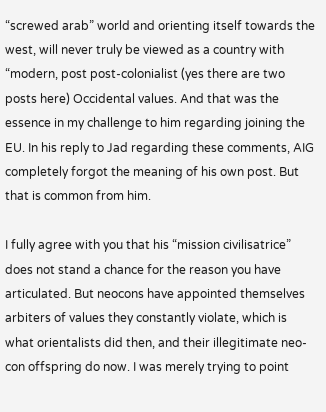“screwed arab” world and orienting itself towards the west, will never truly be viewed as a country with “modern, post post-colonialist (yes there are two posts here) Occidental values. And that was the essence in my challenge to him regarding joining the EU. In his reply to Jad regarding these comments, AIG completely forgot the meaning of his own post. But that is common from him.

I fully agree with you that his “mission civilisatrice” does not stand a chance for the reason you have articulated. But neocons have appointed themselves arbiters of values they constantly violate, which is what orientalists did then, and their illegitimate neo-con offspring do now. I was merely trying to point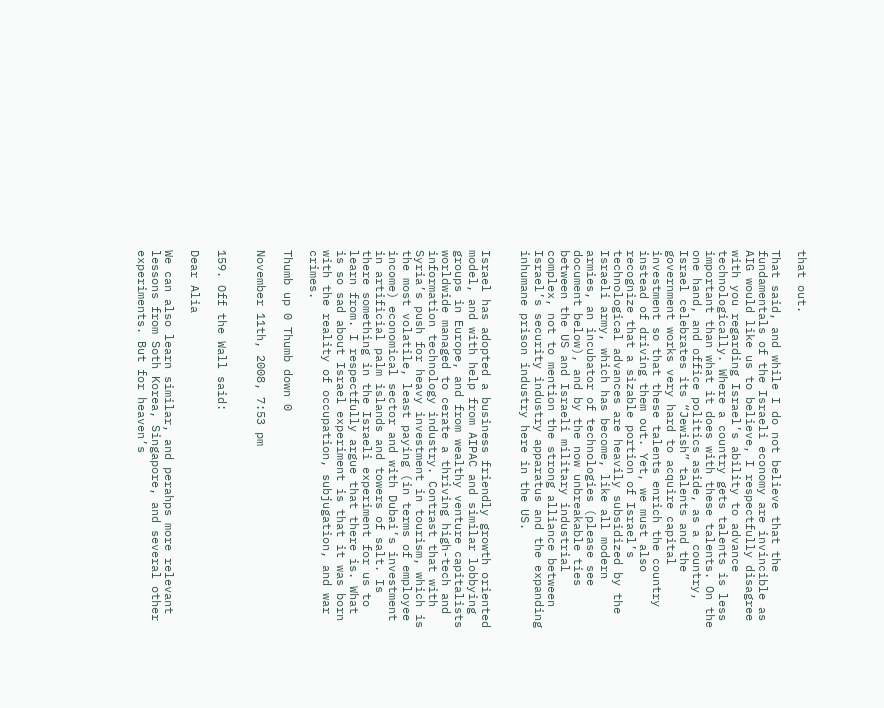that out.

That said, and while I do not believe that the fundamentals of the Israeli economy are invincible as AIG would like us to believe, I respectfully disagree with you regarding Israel’s ability to advance technologically. Where a country gets talents is less important than what it does with these talents. On the one hand, and office politics aside, as a country, Israel celebrates its “Jewish” talents and the government works very hard to acquire capital investment so that these talents enrich the country instead of driving them out. Yet, we must also recognize that a sizable portion of Israel’s technological advances are heavily subsidized by the Israeli army, which has become, like all modern armies, an incubator of technologies (please see document below), and by the now unbreakable ties between the US and Israeli military industrial complex, not to mention the strong alliance between Israel’s security industry apparatus and the expanding inhumane prison industry here in the US.


Israel has adopted a business friendly growth oriented model, and with help from AIPAC and similar lobbying groups in Europe, and from wealthy venture capitalists worldwide managed to cerate a thriving high-tech and information technology industry. Contrast that with Syria’s push for heavy investment in tourism, which is the most volatile, least paying (in terms of employee income) economical sector and with Dubai’s investment in artificial palm islands and towers of salt. Is there something in the Israeli experiment for us to learn from. I respectfully argue that there is. What is so sad about Israel experiment is that it was born with the reality of occupation, subjugation, and war crimes.

Thumb up 0 Thumb down 0

November 11th, 2008, 7:53 pm


159. Off the Wall said:

Dear Alia

We can also learn similar, and perahps more relevant lessons from Soth Korea, Singapore, and several other experiments. But for heaven’s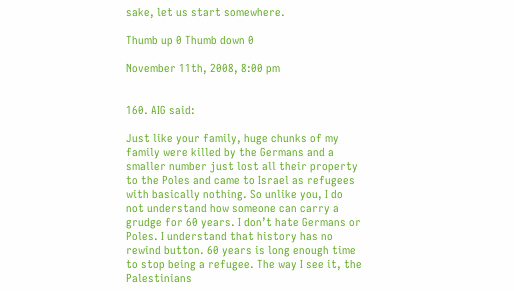sake, let us start somewhere.

Thumb up 0 Thumb down 0

November 11th, 2008, 8:00 pm


160. AIG said:

Just like your family, huge chunks of my family were killed by the Germans and a smaller number just lost all their property to the Poles and came to Israel as refugees with basically nothing. So unlike you, I do not understand how someone can carry a grudge for 60 years. I don’t hate Germans or Poles. I understand that history has no rewind button. 60 years is long enough time to stop being a refugee. The way I see it, the Palestinians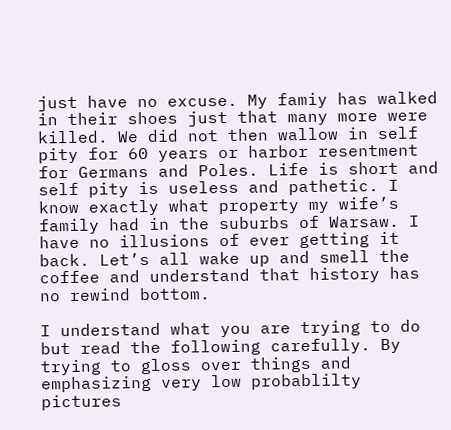just have no excuse. My famiy has walked in their shoes just that many more were killed. We did not then wallow in self pity for 60 years or harbor resentment for Germans and Poles. Life is short and self pity is useless and pathetic. I know exactly what property my wife’s family had in the suburbs of Warsaw. I have no illusions of ever getting it back. Let’s all wake up and smell the coffee and understand that history has no rewind bottom.

I understand what you are trying to do but read the following carefully. By trying to gloss over things and emphasizing very low probablilty pictures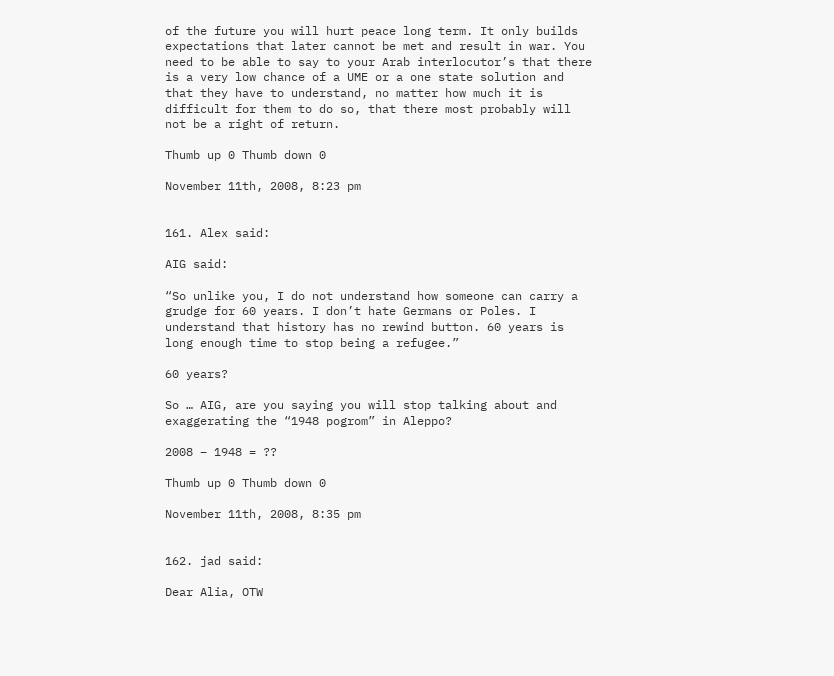of the future you will hurt peace long term. It only builds expectations that later cannot be met and result in war. You need to be able to say to your Arab interlocutor’s that there is a very low chance of a UME or a one state solution and that they have to understand, no matter how much it is difficult for them to do so, that there most probably will not be a right of return.

Thumb up 0 Thumb down 0

November 11th, 2008, 8:23 pm


161. Alex said:

AIG said:

“So unlike you, I do not understand how someone can carry a grudge for 60 years. I don’t hate Germans or Poles. I understand that history has no rewind button. 60 years is long enough time to stop being a refugee.”

60 years?

So … AIG, are you saying you will stop talking about and exaggerating the “1948 pogrom” in Aleppo?

2008 – 1948 = ??

Thumb up 0 Thumb down 0

November 11th, 2008, 8:35 pm


162. jad said:

Dear Alia, OTW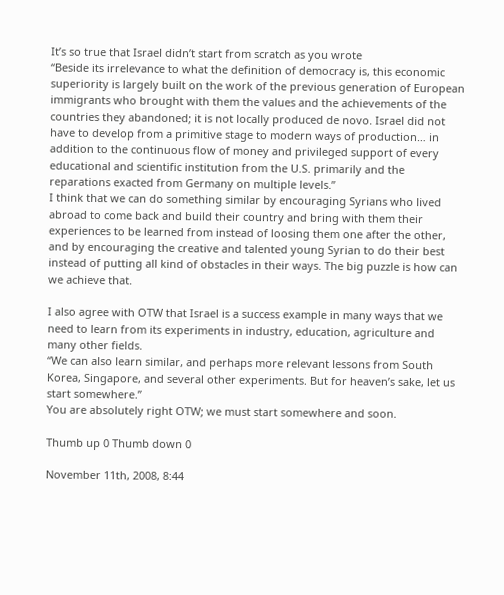It’s so true that Israel didn’t start from scratch as you wrote
“Beside its irrelevance to what the definition of democracy is, this economic superiority is largely built on the work of the previous generation of European immigrants who brought with them the values and the achievements of the countries they abandoned; it is not locally produced de novo. Israel did not have to develop from a primitive stage to modern ways of production… in addition to the continuous flow of money and privileged support of every educational and scientific institution from the U.S. primarily and the reparations exacted from Germany on multiple levels.”
I think that we can do something similar by encouraging Syrians who lived abroad to come back and build their country and bring with them their experiences to be learned from instead of loosing them one after the other, and by encouraging the creative and talented young Syrian to do their best instead of putting all kind of obstacles in their ways. The big puzzle is how can we achieve that.

I also agree with OTW that Israel is a success example in many ways that we need to learn from its experiments in industry, education, agriculture and many other fields.
“We can also learn similar, and perhaps more relevant lessons from South Korea, Singapore, and several other experiments. But for heaven’s sake, let us start somewhere.”
You are absolutely right OTW; we must start somewhere and soon.

Thumb up 0 Thumb down 0

November 11th, 2008, 8:44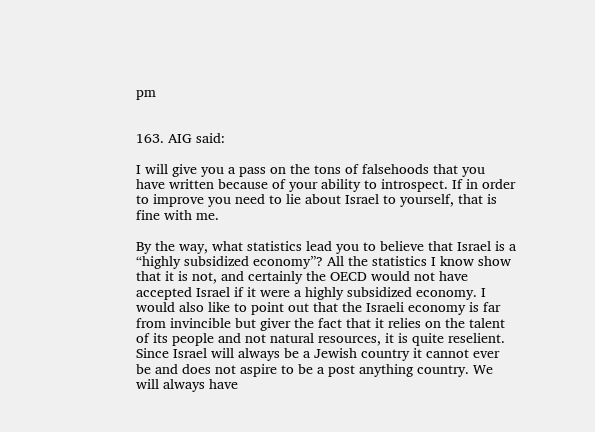pm


163. AIG said:

I will give you a pass on the tons of falsehoods that you have written because of your ability to introspect. If in order to improve you need to lie about Israel to yourself, that is fine with me.

By the way, what statistics lead you to believe that Israel is a “highly subsidized economy”? All the statistics I know show that it is not, and certainly the OECD would not have accepted Israel if it were a highly subsidized economy. I would also like to point out that the Israeli economy is far from invincible but giver the fact that it relies on the talent of its people and not natural resources, it is quite reselient. Since Israel will always be a Jewish country it cannot ever be and does not aspire to be a post anything country. We will always have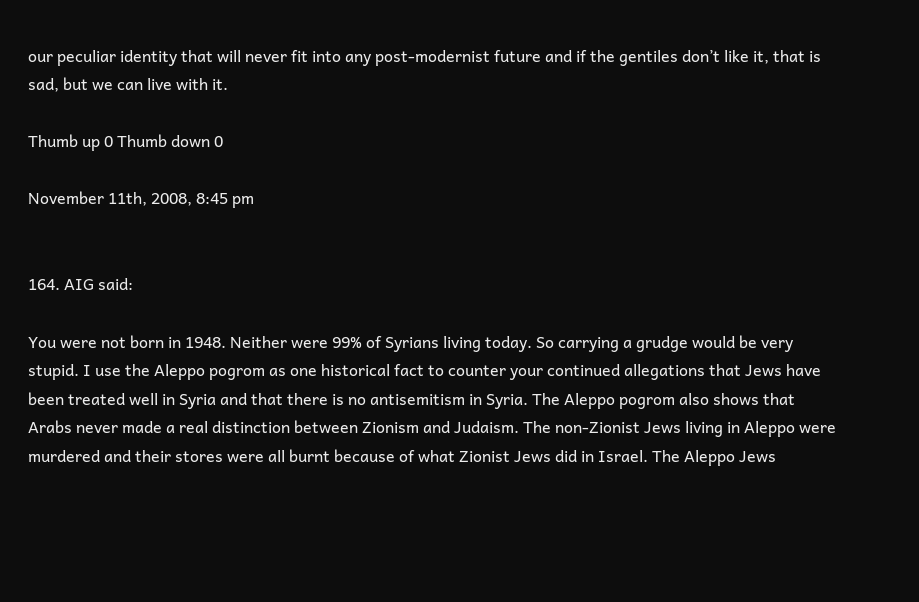our peculiar identity that will never fit into any post-modernist future and if the gentiles don’t like it, that is sad, but we can live with it.

Thumb up 0 Thumb down 0

November 11th, 2008, 8:45 pm


164. AIG said:

You were not born in 1948. Neither were 99% of Syrians living today. So carrying a grudge would be very stupid. I use the Aleppo pogrom as one historical fact to counter your continued allegations that Jews have been treated well in Syria and that there is no antisemitism in Syria. The Aleppo pogrom also shows that Arabs never made a real distinction between Zionism and Judaism. The non-Zionist Jews living in Aleppo were murdered and their stores were all burnt because of what Zionist Jews did in Israel. The Aleppo Jews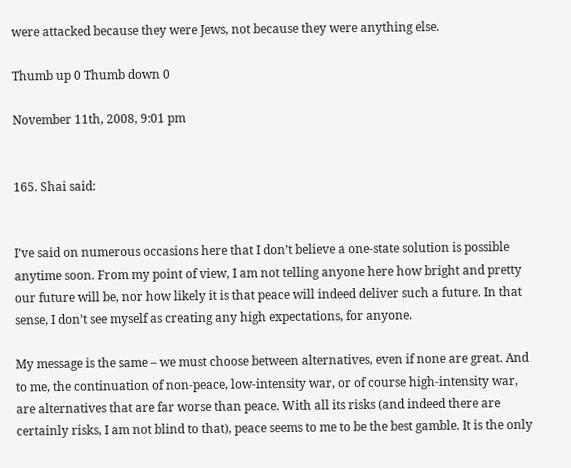were attacked because they were Jews, not because they were anything else.

Thumb up 0 Thumb down 0

November 11th, 2008, 9:01 pm


165. Shai said:


I’ve said on numerous occasions here that I don’t believe a one-state solution is possible anytime soon. From my point of view, I am not telling anyone here how bright and pretty our future will be, nor how likely it is that peace will indeed deliver such a future. In that sense, I don’t see myself as creating any high expectations, for anyone.

My message is the same – we must choose between alternatives, even if none are great. And to me, the continuation of non-peace, low-intensity war, or of course high-intensity war, are alternatives that are far worse than peace. With all its risks (and indeed there are certainly risks, I am not blind to that), peace seems to me to be the best gamble. It is the only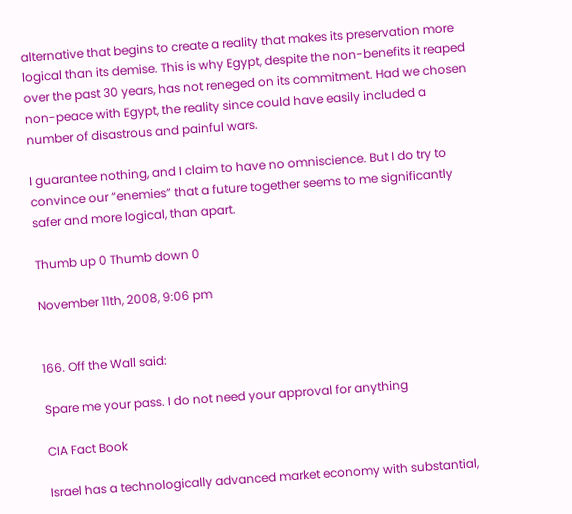alternative that begins to create a reality that makes its preservation more logical than its demise. This is why Egypt, despite the non-benefits it reaped over the past 30 years, has not reneged on its commitment. Had we chosen non-peace with Egypt, the reality since could have easily included a number of disastrous and painful wars.

I guarantee nothing, and I claim to have no omniscience. But I do try to convince our “enemies” that a future together seems to me significantly safer and more logical, than apart.

Thumb up 0 Thumb down 0

November 11th, 2008, 9:06 pm


166. Off the Wall said:

Spare me your pass. I do not need your approval for anything

CIA Fact Book

Israel has a technologically advanced market economy with substantial,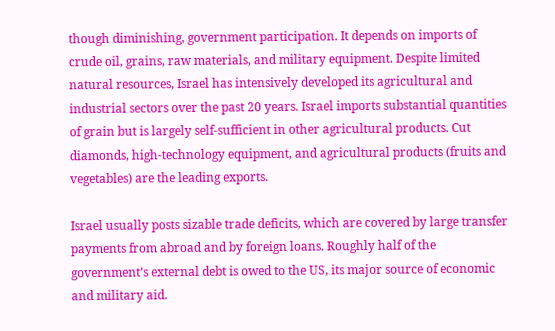though diminishing, government participation. It depends on imports of crude oil, grains, raw materials, and military equipment. Despite limited natural resources, Israel has intensively developed its agricultural and industrial sectors over the past 20 years. Israel imports substantial quantities of grain but is largely self-sufficient in other agricultural products. Cut diamonds, high-technology equipment, and agricultural products (fruits and vegetables) are the leading exports.

Israel usually posts sizable trade deficits, which are covered by large transfer payments from abroad and by foreign loans. Roughly half of the government’s external debt is owed to the US, its major source of economic and military aid.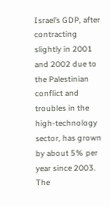Israel’s GDP, after contracting slightly in 2001 and 2002 due to the Palestinian conflict and troubles in the high-technology sector, has grown by about 5% per year since 2003. The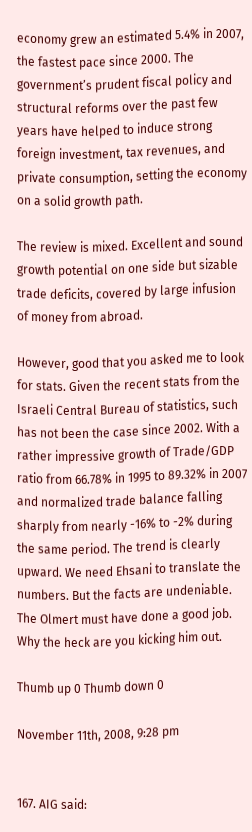economy grew an estimated 5.4% in 2007, the fastest pace since 2000. The government’s prudent fiscal policy and structural reforms over the past few years have helped to induce strong foreign investment, tax revenues, and private consumption, setting the economy on a solid growth path.

The review is mixed. Excellent and sound growth potential on one side but sizable trade deficits, covered by large infusion of money from abroad.

However, good that you asked me to look for stats. Given the recent stats from the Israeli Central Bureau of statistics, such has not been the case since 2002. With a rather impressive growth of Trade/GDP ratio from 66.78% in 1995 to 89.32% in 2007 and normalized trade balance falling sharply from nearly -16% to -2% during the same period. The trend is clearly upward. We need Ehsani to translate the numbers. But the facts are undeniable. The Olmert must have done a good job. Why the heck are you kicking him out.

Thumb up 0 Thumb down 0

November 11th, 2008, 9:28 pm


167. AIG said: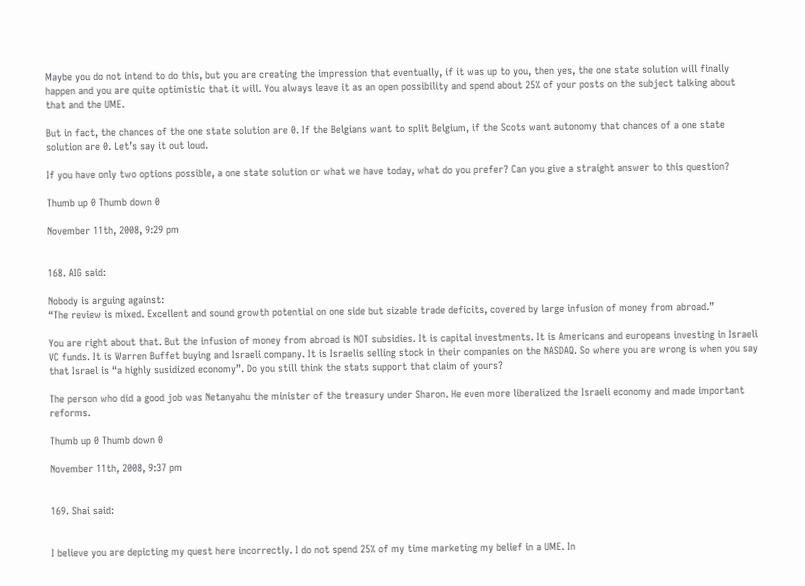Maybe you do not intend to do this, but you are creating the impression that eventually, if it was up to you, then yes, the one state solution will finally happen and you are quite optimistic that it will. You always leave it as an open possibility and spend about 25% of your posts on the subject talking about that and the UME.

But in fact, the chances of the one state solution are 0. If the Belgians want to split Belgium, if the Scots want autonomy that chances of a one state solution are 0. Let’s say it out loud.

If you have only two options possible, a one state solution or what we have today, what do you prefer? Can you give a straight answer to this question?

Thumb up 0 Thumb down 0

November 11th, 2008, 9:29 pm


168. AIG said:

Nobody is arguing against:
“The review is mixed. Excellent and sound growth potential on one side but sizable trade deficits, covered by large infusion of money from abroad.”

You are right about that. But the infusion of money from abroad is NOT subsidies. It is capital investments. It is Americans and europeans investing in Israeli VC funds. It is Warren Buffet buying and Israeli company. It is Israelis selling stock in their companies on the NASDAQ. So where you are wrong is when you say that Israel is “a highly susidized economy”. Do you still think the stats support that claim of yours?

The person who did a good job was Netanyahu the minister of the treasury under Sharon. He even more liberalized the Israeli economy and made important reforms.

Thumb up 0 Thumb down 0

November 11th, 2008, 9:37 pm


169. Shai said:


I believe you are depicting my quest here incorrectly. I do not spend 25% of my time marketing my belief in a UME. In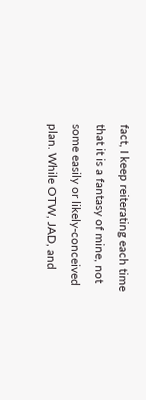fact, I keep reiterating each time that it is a fantasy of mine, not some easily or likely-conceived plan. While OTW, JAD, and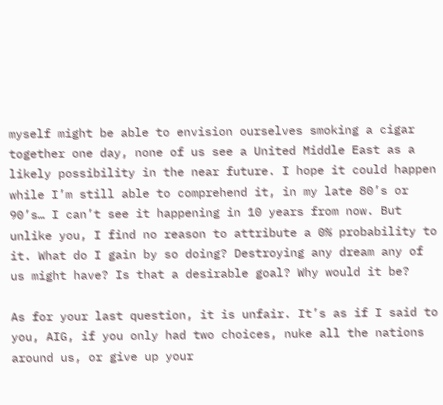myself might be able to envision ourselves smoking a cigar together one day, none of us see a United Middle East as a likely possibility in the near future. I hope it could happen while I’m still able to comprehend it, in my late 80’s or 90’s… I can’t see it happening in 10 years from now. But unlike you, I find no reason to attribute a 0% probability to it. What do I gain by so doing? Destroying any dream any of us might have? Is that a desirable goal? Why would it be?

As for your last question, it is unfair. It’s as if I said to you, AIG, if you only had two choices, nuke all the nations around us, or give up your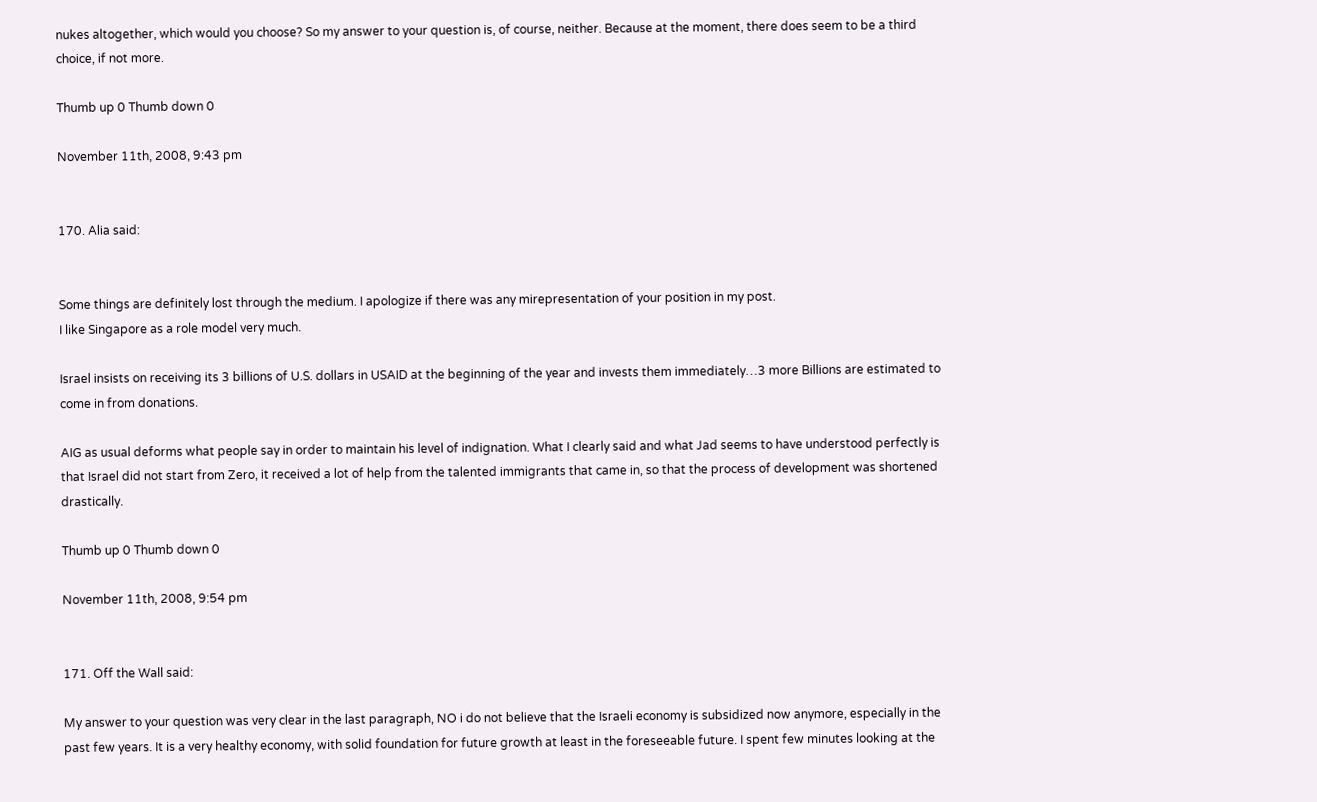nukes altogether, which would you choose? So my answer to your question is, of course, neither. Because at the moment, there does seem to be a third choice, if not more.

Thumb up 0 Thumb down 0

November 11th, 2008, 9:43 pm


170. Alia said:


Some things are definitely lost through the medium. I apologize if there was any mirepresentation of your position in my post.
I like Singapore as a role model very much.

Israel insists on receiving its 3 billions of U.S. dollars in USAID at the beginning of the year and invests them immediately…3 more Billions are estimated to come in from donations.

AIG as usual deforms what people say in order to maintain his level of indignation. What I clearly said and what Jad seems to have understood perfectly is that Israel did not start from Zero, it received a lot of help from the talented immigrants that came in, so that the process of development was shortened drastically.

Thumb up 0 Thumb down 0

November 11th, 2008, 9:54 pm


171. Off the Wall said:

My answer to your question was very clear in the last paragraph, NO i do not believe that the Israeli economy is subsidized now anymore, especially in the past few years. It is a very healthy economy, with solid foundation for future growth at least in the foreseeable future. I spent few minutes looking at the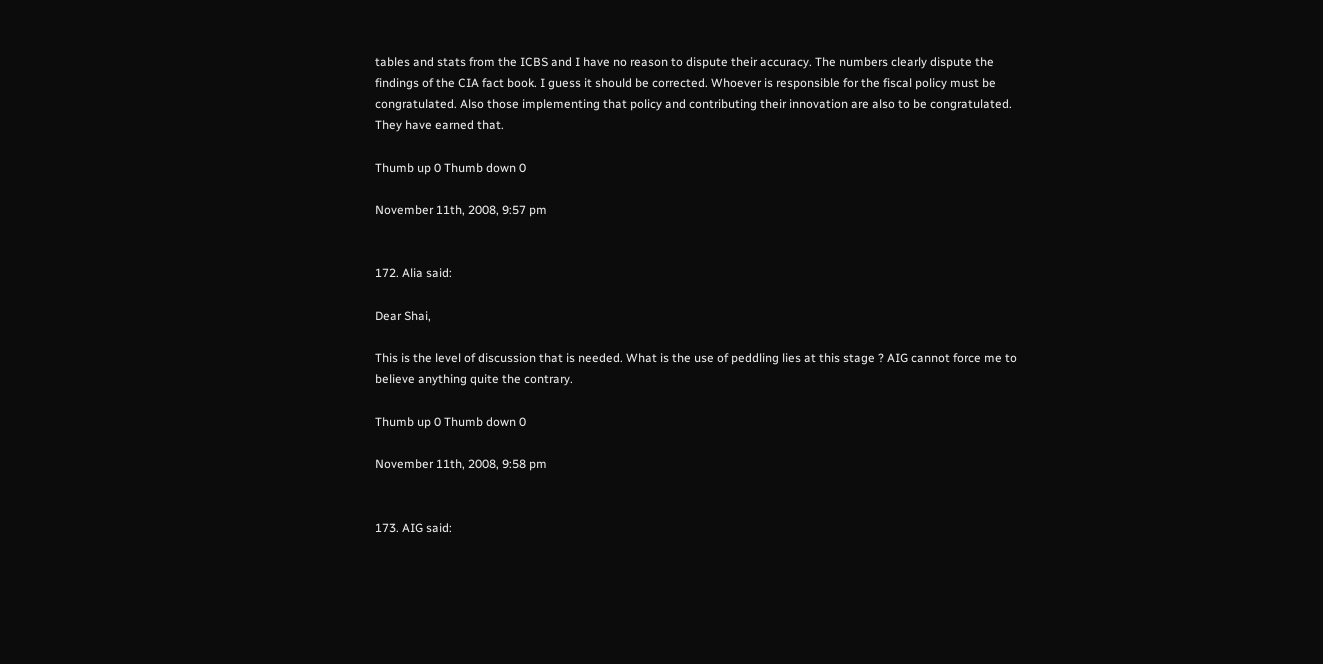tables and stats from the ICBS and I have no reason to dispute their accuracy. The numbers clearly dispute the findings of the CIA fact book. I guess it should be corrected. Whoever is responsible for the fiscal policy must be congratulated. Also those implementing that policy and contributing their innovation are also to be congratulated. They have earned that.

Thumb up 0 Thumb down 0

November 11th, 2008, 9:57 pm


172. Alia said:

Dear Shai,

This is the level of discussion that is needed. What is the use of peddling lies at this stage ? AIG cannot force me to believe anything quite the contrary.

Thumb up 0 Thumb down 0

November 11th, 2008, 9:58 pm


173. AIG said: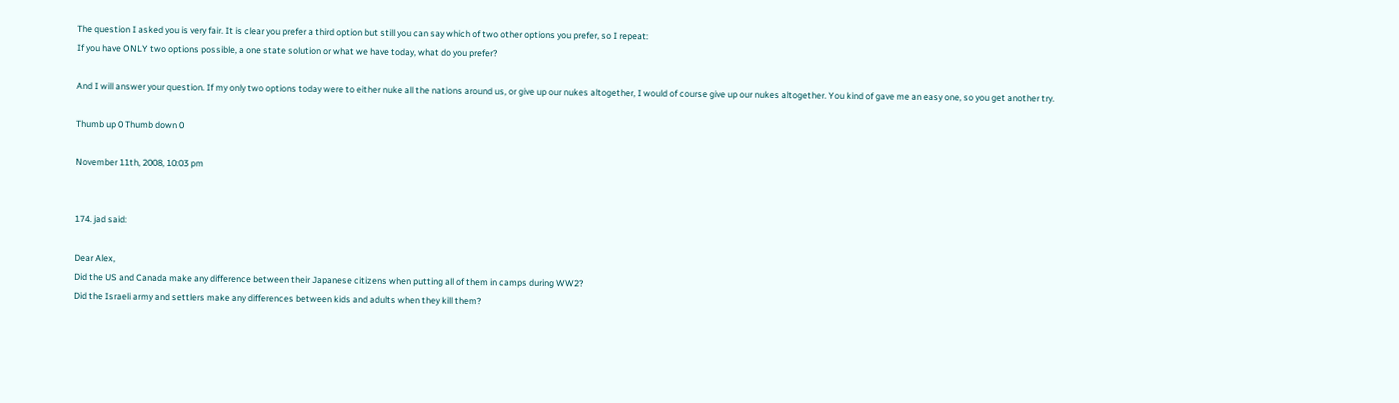The question I asked you is very fair. It is clear you prefer a third option but still you can say which of two other options you prefer, so I repeat:
If you have ONLY two options possible, a one state solution or what we have today, what do you prefer?

And I will answer your question. If my only two options today were to either nuke all the nations around us, or give up our nukes altogether, I would of course give up our nukes altogether. You kind of gave me an easy one, so you get another try.

Thumb up 0 Thumb down 0

November 11th, 2008, 10:03 pm


174. jad said:

Dear Alex,
Did the US and Canada make any difference between their Japanese citizens when putting all of them in camps during WW2?
Did the Israeli army and settlers make any differences between kids and adults when they kill them?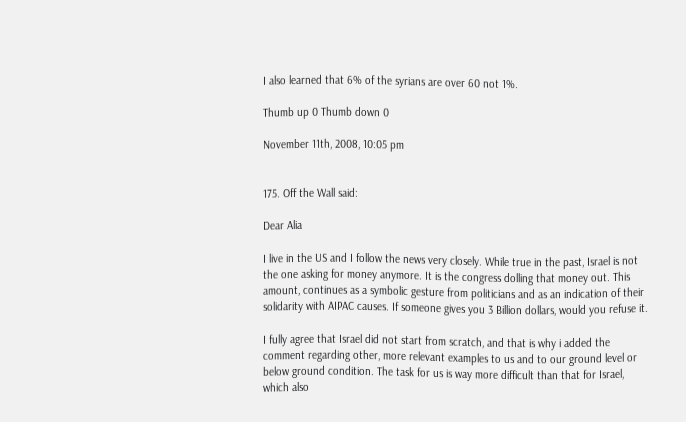I also learned that 6% of the syrians are over 60 not 1%.

Thumb up 0 Thumb down 0

November 11th, 2008, 10:05 pm


175. Off the Wall said:

Dear Alia

I live in the US and I follow the news very closely. While true in the past, Israel is not the one asking for money anymore. It is the congress dolling that money out. This amount, continues as a symbolic gesture from politicians and as an indication of their solidarity with AIPAC causes. If someone gives you 3 Billion dollars, would you refuse it.

I fully agree that Israel did not start from scratch, and that is why i added the comment regarding other, more relevant examples to us and to our ground level or below ground condition. The task for us is way more difficult than that for Israel, which also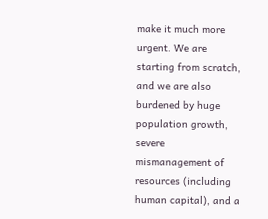make it much more urgent. We are starting from scratch, and we are also burdened by huge population growth, severe mismanagement of resources (including human capital), and a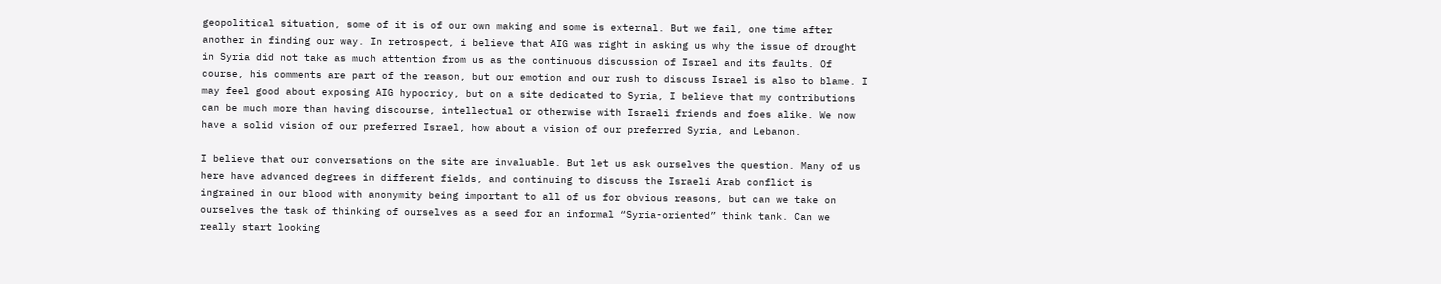geopolitical situation, some of it is of our own making and some is external. But we fail, one time after another in finding our way. In retrospect, i believe that AIG was right in asking us why the issue of drought in Syria did not take as much attention from us as the continuous discussion of Israel and its faults. Of course, his comments are part of the reason, but our emotion and our rush to discuss Israel is also to blame. I may feel good about exposing AIG hypocricy, but on a site dedicated to Syria, I believe that my contributions can be much more than having discourse, intellectual or otherwise with Israeli friends and foes alike. We now have a solid vision of our preferred Israel, how about a vision of our preferred Syria, and Lebanon.

I believe that our conversations on the site are invaluable. But let us ask ourselves the question. Many of us here have advanced degrees in different fields, and continuing to discuss the Israeli Arab conflict is ingrained in our blood with anonymity being important to all of us for obvious reasons, but can we take on ourselves the task of thinking of ourselves as a seed for an informal “Syria-oriented” think tank. Can we really start looking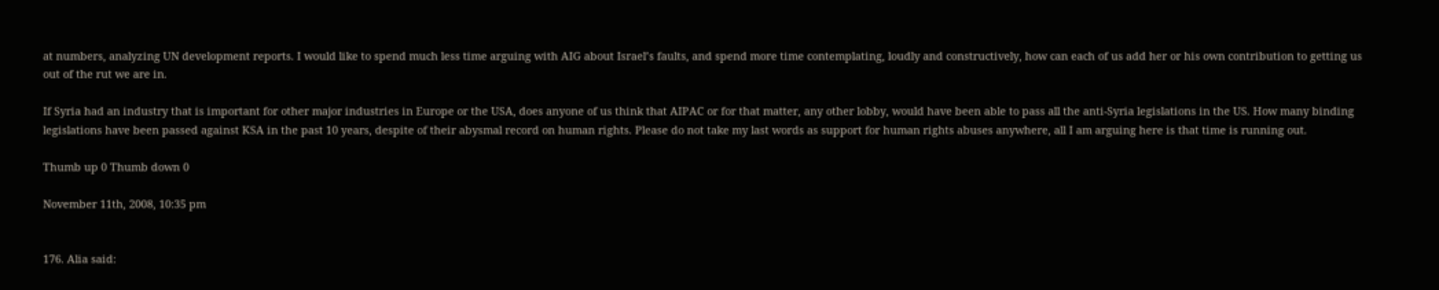at numbers, analyzing UN development reports. I would like to spend much less time arguing with AIG about Israel’s faults, and spend more time contemplating, loudly and constructively, how can each of us add her or his own contribution to getting us out of the rut we are in.

If Syria had an industry that is important for other major industries in Europe or the USA, does anyone of us think that AIPAC or for that matter, any other lobby, would have been able to pass all the anti-Syria legislations in the US. How many binding legislations have been passed against KSA in the past 10 years, despite of their abysmal record on human rights. Please do not take my last words as support for human rights abuses anywhere, all I am arguing here is that time is running out.

Thumb up 0 Thumb down 0

November 11th, 2008, 10:35 pm


176. Alia said: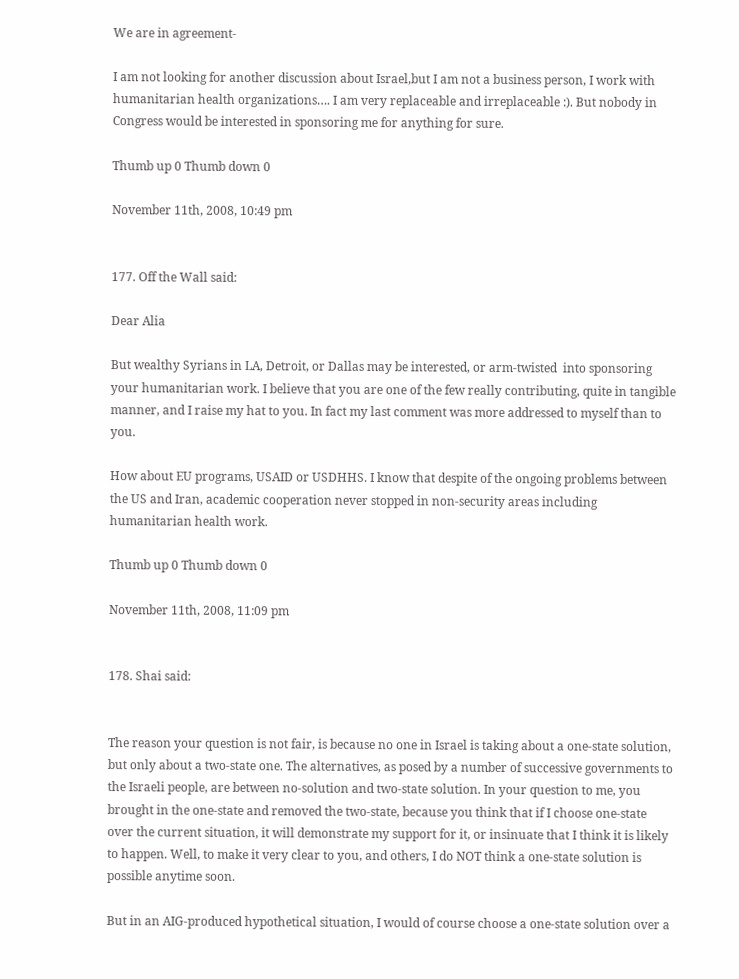We are in agreement-

I am not looking for another discussion about Israel,but I am not a business person, I work with humanitarian health organizations…. I am very replaceable and irreplaceable :). But nobody in Congress would be interested in sponsoring me for anything for sure.

Thumb up 0 Thumb down 0

November 11th, 2008, 10:49 pm


177. Off the Wall said:

Dear Alia

But wealthy Syrians in LA, Detroit, or Dallas may be interested, or arm-twisted  into sponsoring your humanitarian work. I believe that you are one of the few really contributing, quite in tangible manner, and I raise my hat to you. In fact my last comment was more addressed to myself than to you.

How about EU programs, USAID or USDHHS. I know that despite of the ongoing problems between the US and Iran, academic cooperation never stopped in non-security areas including humanitarian health work.

Thumb up 0 Thumb down 0

November 11th, 2008, 11:09 pm


178. Shai said:


The reason your question is not fair, is because no one in Israel is taking about a one-state solution, but only about a two-state one. The alternatives, as posed by a number of successive governments to the Israeli people, are between no-solution and two-state solution. In your question to me, you brought in the one-state and removed the two-state, because you think that if I choose one-state over the current situation, it will demonstrate my support for it, or insinuate that I think it is likely to happen. Well, to make it very clear to you, and others, I do NOT think a one-state solution is possible anytime soon.

But in an AIG-produced hypothetical situation, I would of course choose a one-state solution over a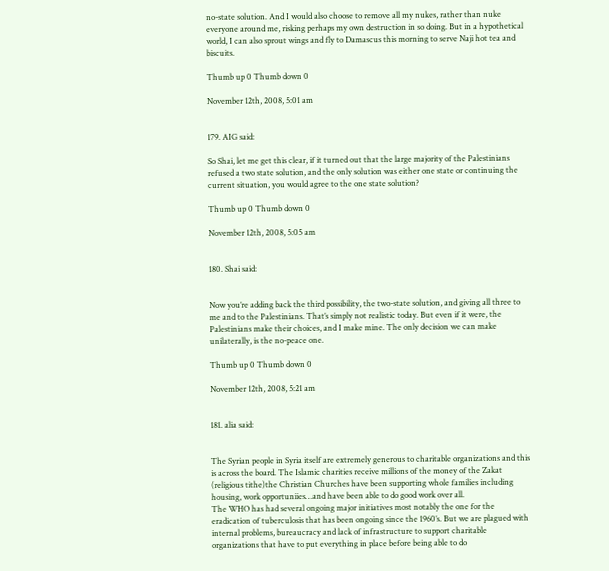no-state solution. And I would also choose to remove all my nukes, rather than nuke everyone around me, risking perhaps my own destruction in so doing. But in a hypothetical world, I can also sprout wings and fly to Damascus this morning to serve Naji hot tea and biscuits.

Thumb up 0 Thumb down 0

November 12th, 2008, 5:01 am


179. AIG said:

So Shai, let me get this clear, if it turned out that the large majority of the Palestinians refused a two state solution, and the only solution was either one state or continuing the current situation, you would agree to the one state solution?

Thumb up 0 Thumb down 0

November 12th, 2008, 5:05 am


180. Shai said:


Now you’re adding back the third possibility, the two-state solution, and giving all three to me and to the Palestinians. That’s simply not realistic today. But even if it were, the Palestinians make their choices, and I make mine. The only decision we can make unilaterally, is the no-peace one.

Thumb up 0 Thumb down 0

November 12th, 2008, 5:21 am


181. alia said:


The Syrian people in Syria itself are extremely generous to charitable organizations and this is across the board. The Islamic charities receive millions of the money of the Zakat (religious tithe)the Christian Churches have been supporting whole families including housing, work opportuniies…and have been able to do good work over all.
The WHO has had several ongoing major initiatives most notably the one for the eradication of tuberculosis that has been ongoing since the 1960’s. But we are plagued with internal problems, bureaucracy and lack of infrastructure to support charitable organizations that have to put everything in place before being able to do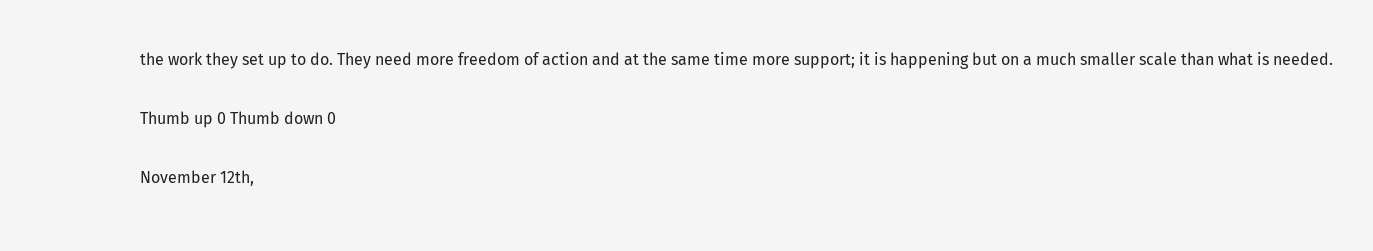the work they set up to do. They need more freedom of action and at the same time more support; it is happening but on a much smaller scale than what is needed.

Thumb up 0 Thumb down 0

November 12th,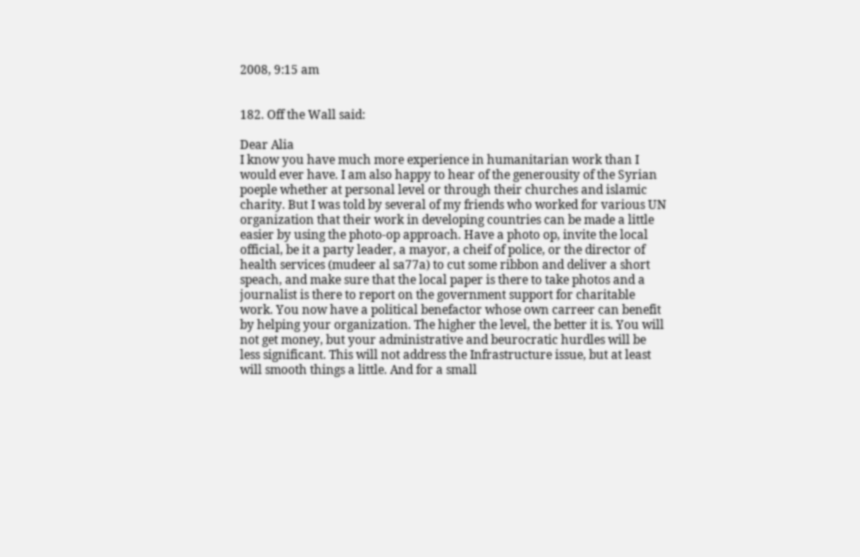2008, 9:15 am


182. Off the Wall said:

Dear Alia
I know you have much more experience in humanitarian work than I would ever have. I am also happy to hear of the generousity of the Syrian poeple whether at personal level or through their churches and islamic charity. But I was told by several of my friends who worked for various UN organization that their work in developing countries can be made a little easier by using the photo-op approach. Have a photo op, invite the local official, be it a party leader, a mayor, a cheif of police, or the director of health services (mudeer al sa77a) to cut some ribbon and deliver a short speach, and make sure that the local paper is there to take photos and a journalist is there to report on the government support for charitable work. You now have a political benefactor whose own carreer can benefit by helping your organization. The higher the level, the better it is. You will not get money, but your administrative and beurocratic hurdles will be less significant. This will not address the Infrastructure issue, but at least will smooth things a little. And for a small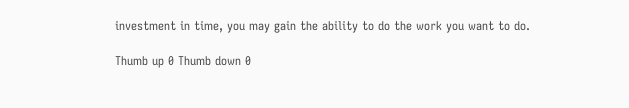investment in time, you may gain the ability to do the work you want to do.

Thumb up 0 Thumb down 0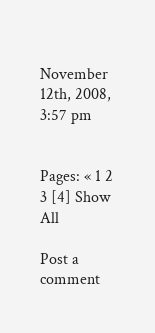November 12th, 2008, 3:57 pm


Pages: « 1 2 3 [4] Show All

Post a comment